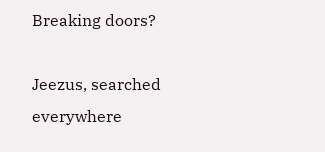Breaking doors?

Jeezus, searched everywhere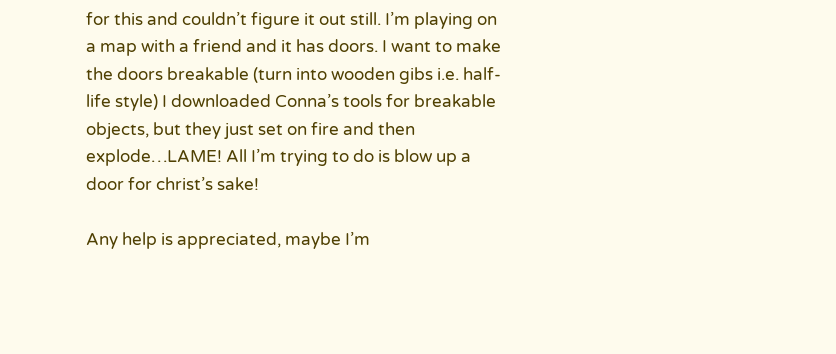for this and couldn’t figure it out still. I’m playing on a map with a friend and it has doors. I want to make the doors breakable (turn into wooden gibs i.e. half-life style) I downloaded Conna’s tools for breakable objects, but they just set on fire and then explode…LAME! All I’m trying to do is blow up a door for christ’s sake!

Any help is appreciated, maybe I’m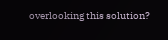overlooking this solution?